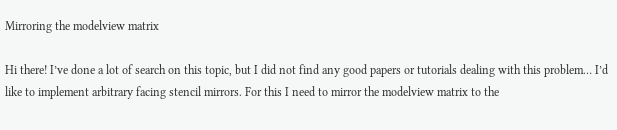Mirroring the modelview matrix

Hi there! I’ve done a lot of search on this topic, but I did not find any good papers or tutorials dealing with this problem… I’d like to implement arbitrary facing stencil mirrors. For this I need to mirror the modelview matrix to the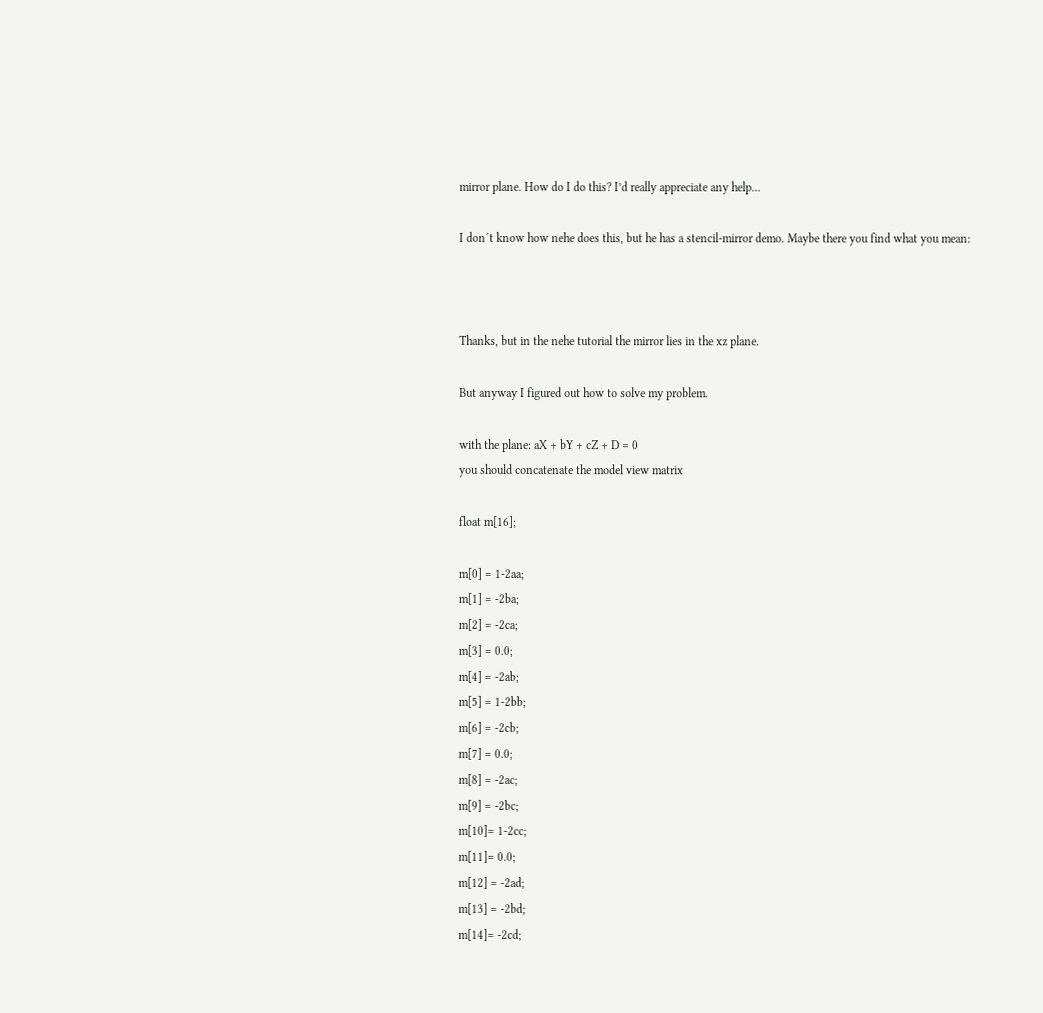mirror plane. How do I do this? I’d really appreciate any help…

I don´t know how nehe does this, but he has a stencil-mirror demo. Maybe there you find what you mean:



Thanks, but in the nehe tutorial the mirror lies in the xz plane.

But anyway I figured out how to solve my problem.

with the plane: aX + bY + cZ + D = 0
you should concatenate the model view matrix

float m[16];

m[0] = 1-2aa;
m[1] = -2ba;
m[2] = -2ca;
m[3] = 0.0;
m[4] = -2ab;
m[5] = 1-2bb;
m[6] = -2cb;
m[7] = 0.0;
m[8] = -2ac;
m[9] = -2bc;
m[10]= 1-2cc;
m[11]= 0.0;
m[12] = -2ad;
m[13] = -2bd;
m[14]= -2cd;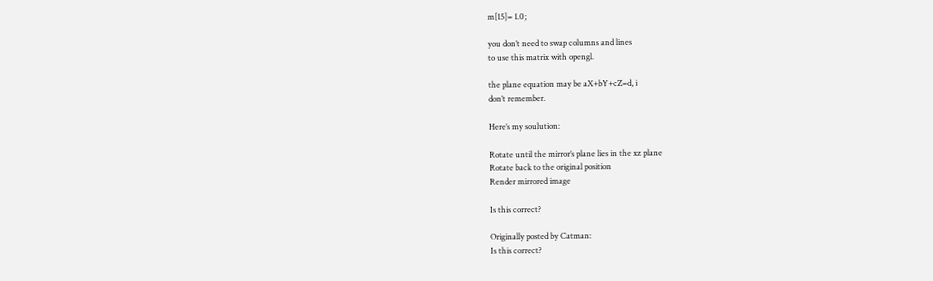m[15]= 1.0;

you don’t need to swap columns and lines
to use this matrix with opengl.

the plane equation may be aX+bY+cZ=d, i
don’t remember.

Here’s my soulution:

Rotate until the mirror’s plane lies in the xz plane
Rotate back to the original position
Render mirrored image

Is this correct?

Originally posted by Catman:
Is this correct?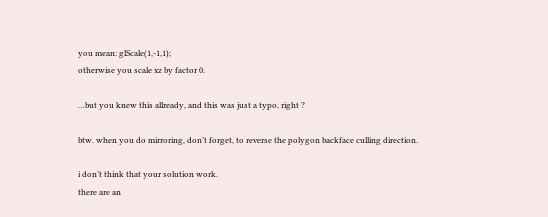you mean: glScale(1,-1,1);
otherwise you scale xz by factor 0.

…but you knew this allready, and this was just a typo, right ?

btw. when you do mirroring, don’t forget, to reverse the polygon backface culling direction.

i don’t think that your solution work.
there are an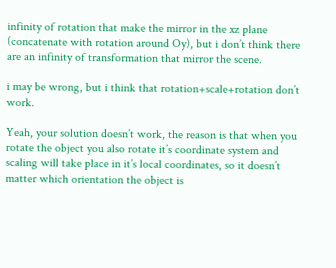infinity of rotation that make the mirror in the xz plane (concatenate with rotation around Oy), but i don’t think there are an infinity of transformation that mirror the scene.

i may be wrong, but i think that rotation+scale+rotation don’t work.

Yeah, your solution doesn’t work, the reason is that when you rotate the object you also rotate it’s coordinate system and scaling will take place in it’s local coordinates, so it doesn’t matter which orientation the object is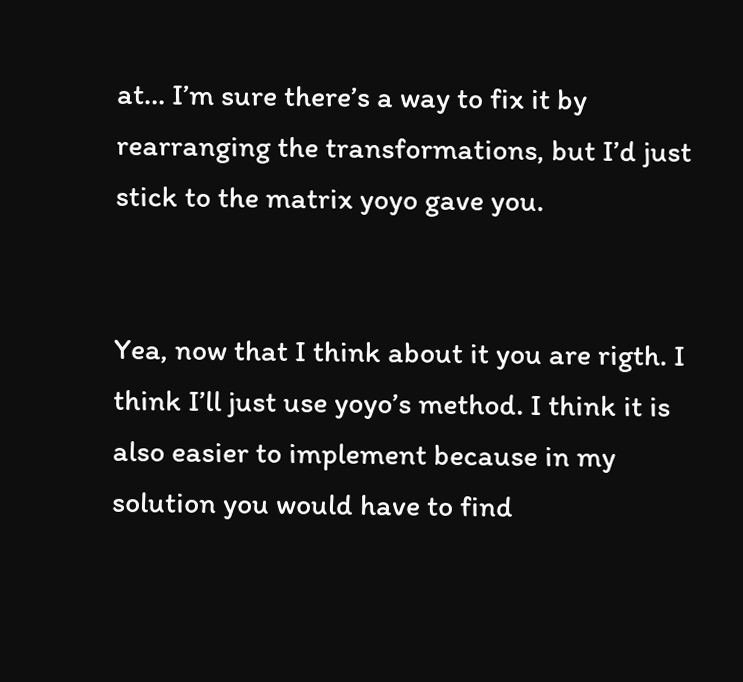at… I’m sure there’s a way to fix it by rearranging the transformations, but I’d just stick to the matrix yoyo gave you.


Yea, now that I think about it you are rigth. I think I’ll just use yoyo’s method. I think it is also easier to implement because in my solution you would have to find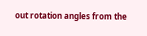out rotation angles from the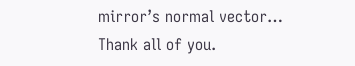mirror’s normal vector… Thank all of you.